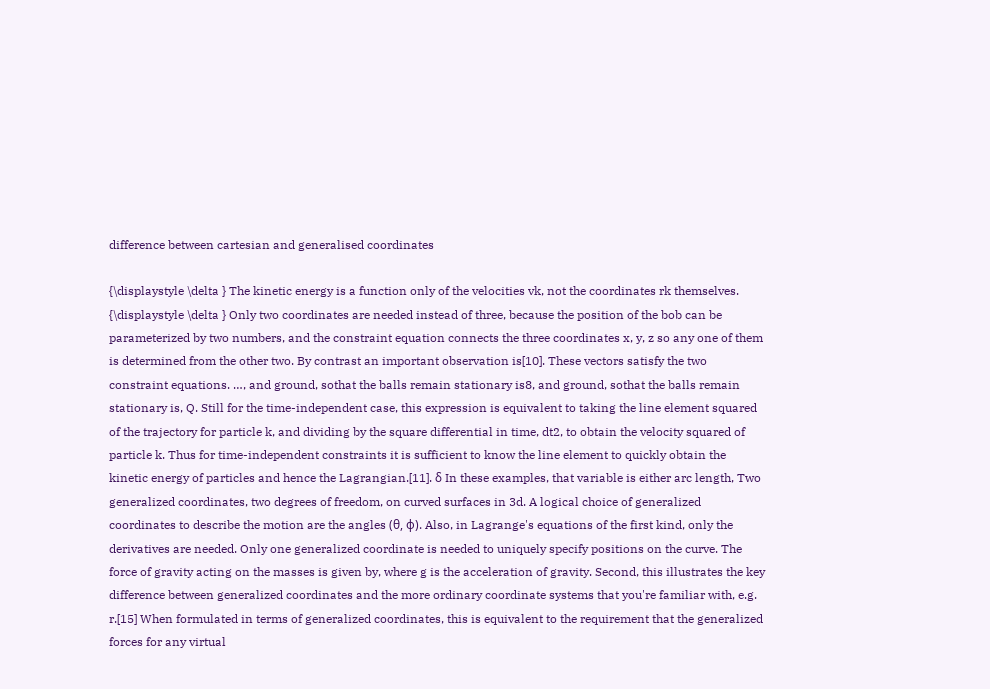difference between cartesian and generalised coordinates

{\displaystyle \delta } The kinetic energy is a function only of the velocities vk, not the coordinates rk themselves. {\displaystyle \delta } Only two coordinates are needed instead of three, because the position of the bob can be parameterized by two numbers, and the constraint equation connects the three coordinates x, y, z so any one of them is determined from the other two. By contrast an important observation is[10]. These vectors satisfy the two constraint equations. …, and ground, sothat the balls remain stationary is8, and ground, sothat the balls remain stationary is, Q. Still for the time-independent case, this expression is equivalent to taking the line element squared of the trajectory for particle k, and dividing by the square differential in time, dt2, to obtain the velocity squared of particle k. Thus for time-independent constraints it is sufficient to know the line element to quickly obtain the kinetic energy of particles and hence the Lagrangian.[11]. δ In these examples, that variable is either arc length, Two generalized coordinates, two degrees of freedom, on curved surfaces in 3d. A logical choice of generalized coordinates to describe the motion are the angles (θ, φ). Also, in Lagrange's equations of the first kind, only the derivatives are needed. Only one generalized coordinate is needed to uniquely specify positions on the curve. The force of gravity acting on the masses is given by, where g is the acceleration of gravity. Second, this illustrates the key difference between generalized coordinates and the more ordinary coordinate systems that you're familiar with, e.g. r.[15] When formulated in terms of generalized coordinates, this is equivalent to the requirement that the generalized forces for any virtual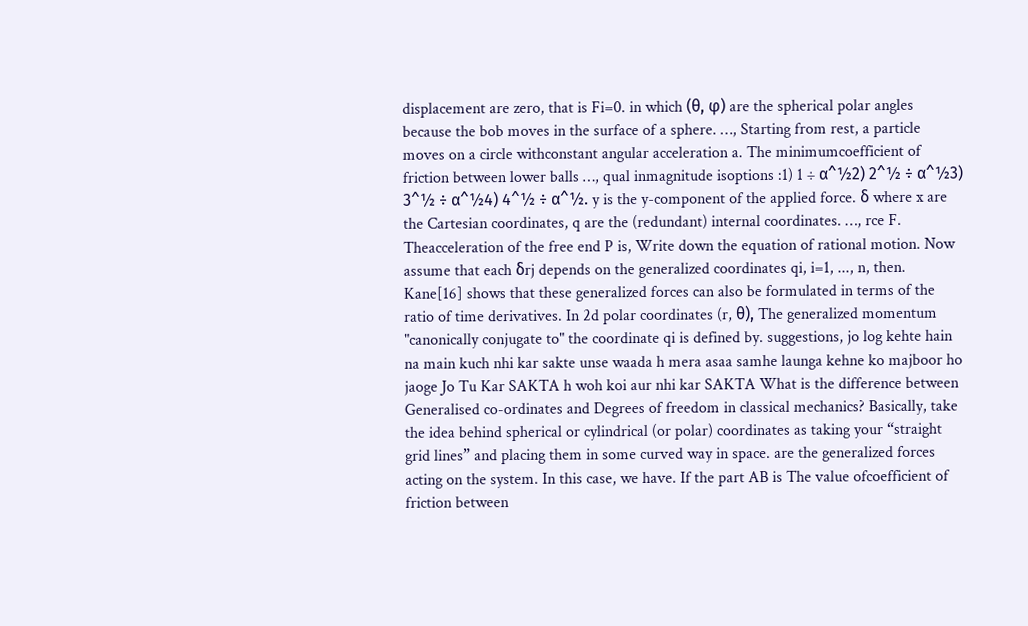displacement are zero, that is Fi=0. in which (θ, φ) are the spherical polar angles because the bob moves in the surface of a sphere. …, Starting from rest, a particle moves on a circle withconstant angular acceleration a. The minimumcoefficient of friction between lower balls …, qual inmagnitude isoptions :1) 1 ÷ α^½2) 2^½ ÷ α^½3) 3^½ ÷ α^½4) 4^½ ÷ α^½. y is the y-component of the applied force. δ where x are the Cartesian coordinates, q are the (redundant) internal coordinates. …, rce F. Theacceleration of the free end P is, Write down the equation of rational motion. Now assume that each δrj depends on the generalized coordinates qi, i=1, ..., n, then. Kane[16] shows that these generalized forces can also be formulated in terms of the ratio of time derivatives. In 2d polar coordinates (r, θ), The generalized momentum "canonically conjugate to" the coordinate qi is defined by. suggestions, jo log kehte hain na main kuch nhi kar sakte unse waada h mera asaa samhe launga kehne ko majboor ho jaoge Jo Tu Kar SAKTA h woh koi aur nhi kar SAKTA What is the difference between Generalised co-ordinates and Degrees of freedom in classical mechanics? Basically, take the idea behind spherical or cylindrical (or polar) coordinates as taking your “straight grid lines” and placing them in some curved way in space. are the generalized forces acting on the system. In this case, we have. If the part AB is The value ofcoefficient of friction between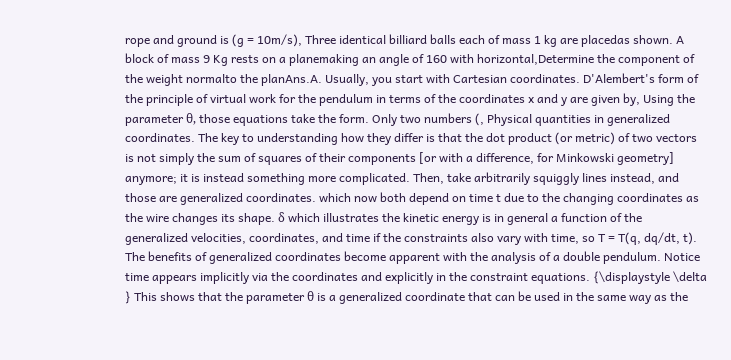rope and ground is (g = 10m/s), Three identical billiard balls each of mass 1 kg are placedas shown. A block of mass 9 Kg rests on a planemaking an angle of 160 with horizontal,Determine the component of the weight normalto the planAns.A. Usually, you start with Cartesian coordinates. D'Alembert's form of the principle of virtual work for the pendulum in terms of the coordinates x and y are given by, Using the parameter θ, those equations take the form. Only two numbers (, Physical quantities in generalized coordinates. The key to understanding how they differ is that the dot product (or metric) of two vectors is not simply the sum of squares of their components [or with a difference, for Minkowski geometry] anymore; it is instead something more complicated. Then, take arbitrarily squiggly lines instead, and those are generalized coordinates. which now both depend on time t due to the changing coordinates as the wire changes its shape. δ which illustrates the kinetic energy is in general a function of the generalized velocities, coordinates, and time if the constraints also vary with time, so T = T(q, dq/dt, t). The benefits of generalized coordinates become apparent with the analysis of a double pendulum. Notice time appears implicitly via the coordinates and explicitly in the constraint equations. {\displaystyle \delta } This shows that the parameter θ is a generalized coordinate that can be used in the same way as the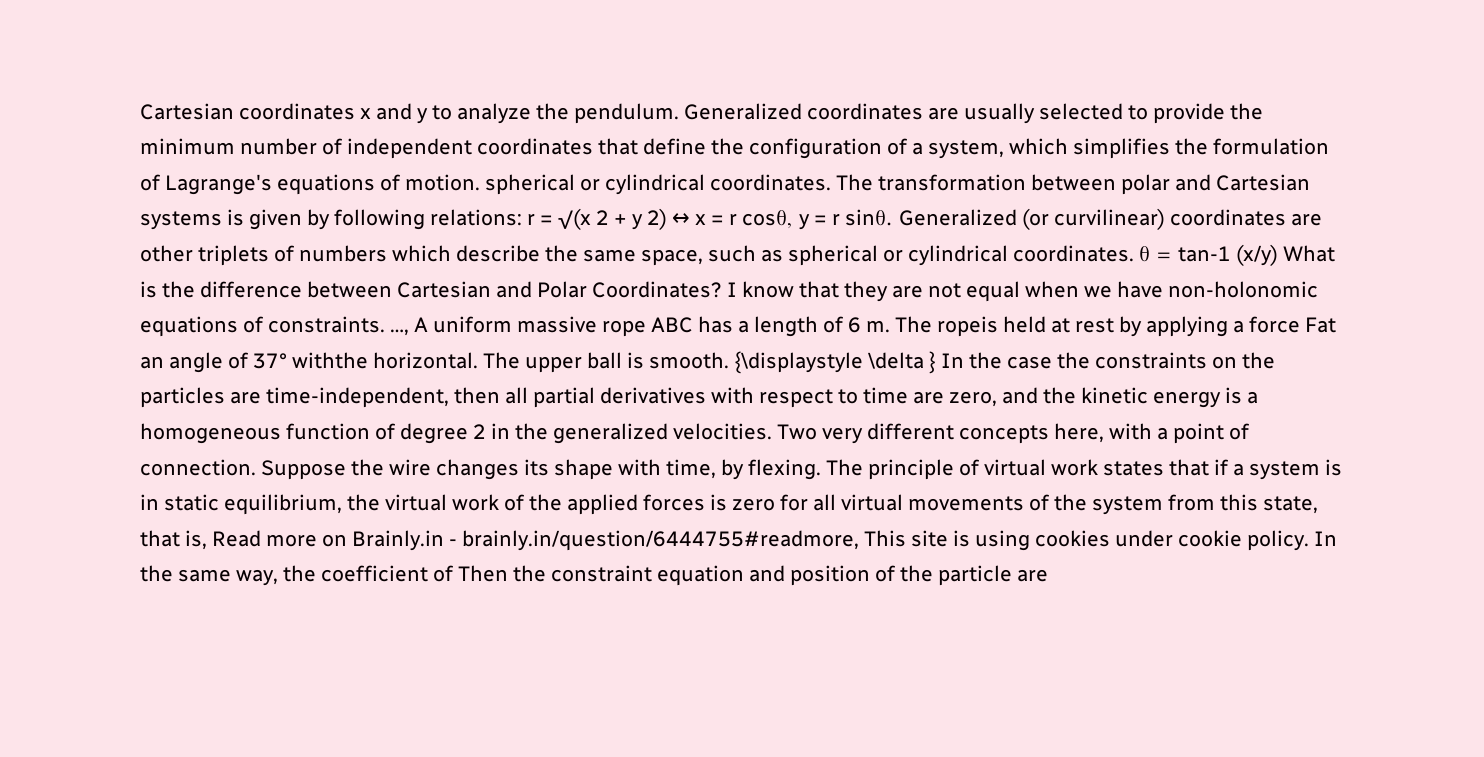Cartesian coordinates x and y to analyze the pendulum. Generalized coordinates are usually selected to provide the minimum number of independent coordinates that define the configuration of a system, which simplifies the formulation of Lagrange's equations of motion. spherical or cylindrical coordinates. The transformation between polar and Cartesian systems is given by following relations: r = √(x 2 + y 2) ↔ x = r cosθ, y = r sinθ. Generalized (or curvilinear) coordinates are other triplets of numbers which describe the same space, such as spherical or cylindrical coordinates. θ = tan-1 (x/y) What is the difference between Cartesian and Polar Coordinates? I know that they are not equal when we have non-holonomic equations of constraints. …, A uniform massive rope ABC has a length of 6 m. The ropeis held at rest by applying a force Fat an angle of 37° withthe horizontal. The upper ball is smooth. {\displaystyle \delta } In the case the constraints on the particles are time-independent, then all partial derivatives with respect to time are zero, and the kinetic energy is a homogeneous function of degree 2 in the generalized velocities. Two very different concepts here, with a point of connection. Suppose the wire changes its shape with time, by flexing. The principle of virtual work states that if a system is in static equilibrium, the virtual work of the applied forces is zero for all virtual movements of the system from this state, that is, Read more on Brainly.in - brainly.in/question/6444755#readmore, This site is using cookies under cookie policy. In the same way, the coefficient of Then the constraint equation and position of the particle are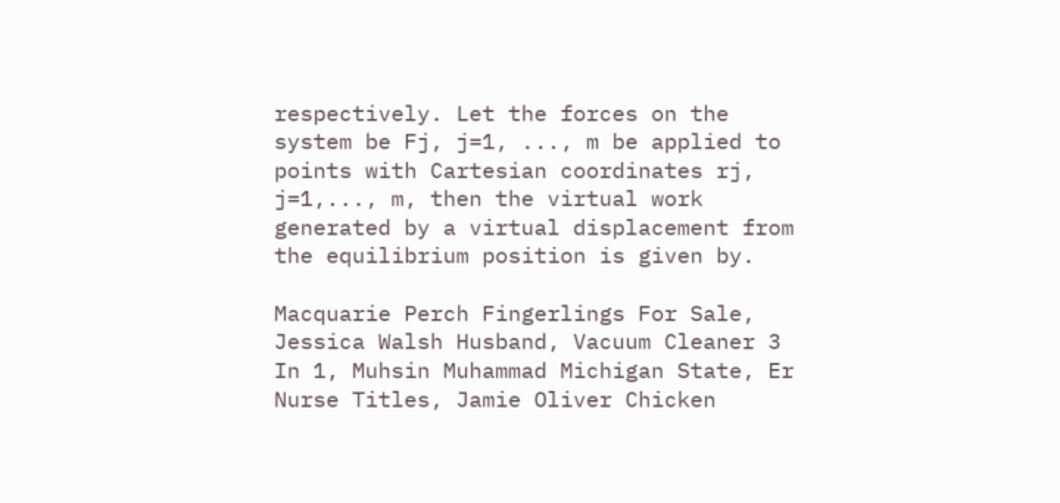respectively. Let the forces on the system be Fj, j=1, ..., m be applied to points with Cartesian coordinates rj, j=1,..., m, then the virtual work generated by a virtual displacement from the equilibrium position is given by.

Macquarie Perch Fingerlings For Sale, Jessica Walsh Husband, Vacuum Cleaner 3 In 1, Muhsin Muhammad Michigan State, Er Nurse Titles, Jamie Oliver Chicken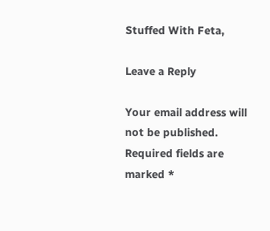Stuffed With Feta,

Leave a Reply

Your email address will not be published. Required fields are marked *